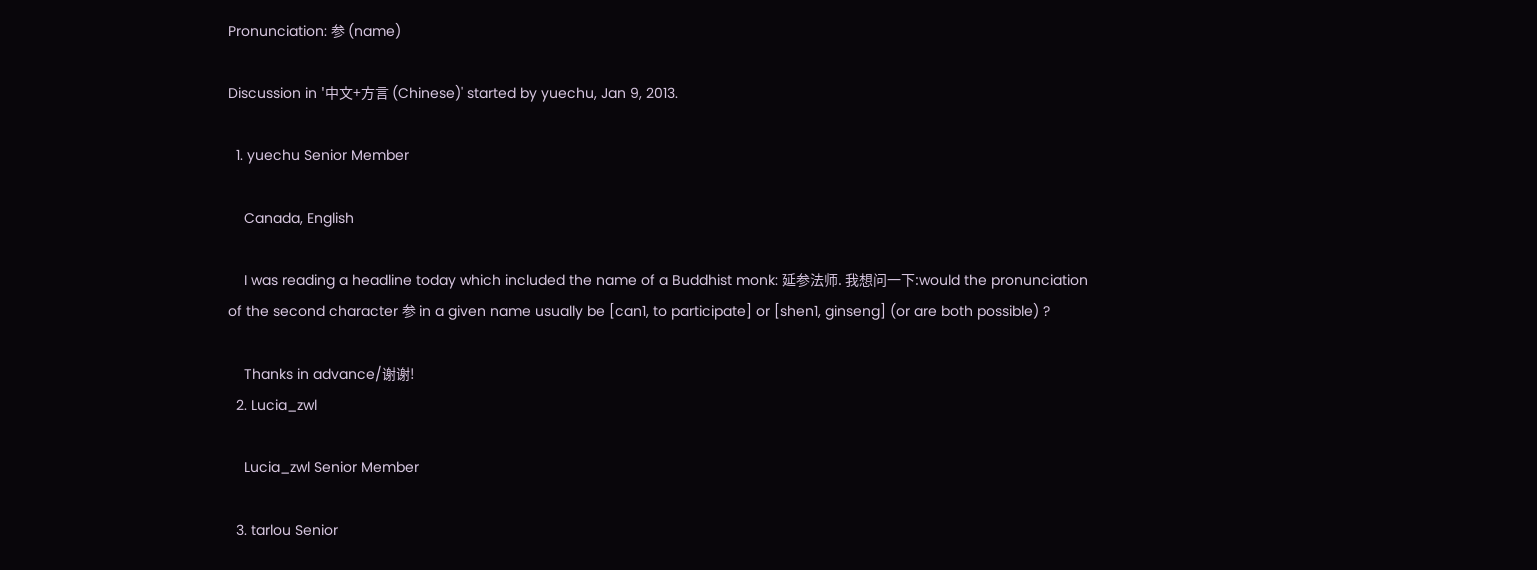Pronunciation: 参 (name)

Discussion in '中文+方言 (Chinese)' started by yuechu, Jan 9, 2013.

  1. yuechu Senior Member

    Canada, English

    I was reading a headline today which included the name of a Buddhist monk: 延参法师. 我想问一下:would the pronunciation of the second character 参 in a given name usually be [can1, to participate] or [shen1, ginseng] (or are both possible) ?

    Thanks in advance/谢谢!
  2. Lucia_zwl

    Lucia_zwl Senior Member

  3. tarlou Senior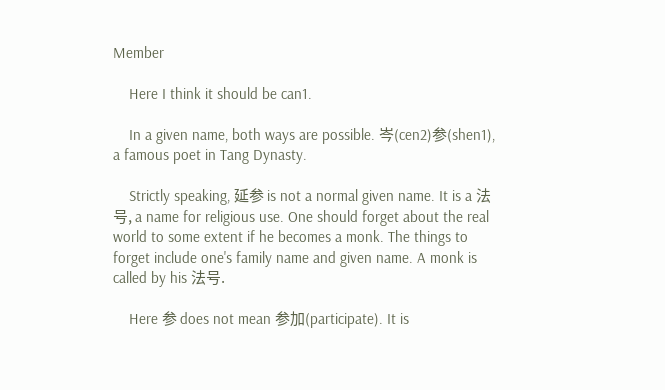Member

    Here I think it should be can1.

    In a given name, both ways are possible. 岑(cen2)参(shen1), a famous poet in Tang Dynasty.

    Strictly speaking, 延参 is not a normal given name. It is a 法号, a name for religious use. One should forget about the real world to some extent if he becomes a monk. The things to forget include one's family name and given name. A monk is called by his 法号.

    Here 参 does not mean 参加(participate). It is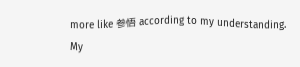more like 参悟 according to my understanding. My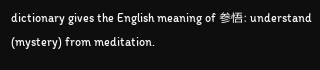dictionary gives the English meaning of 参悟: understand (mystery) from meditation.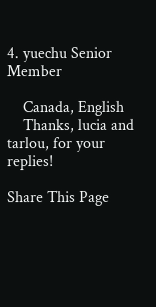4. yuechu Senior Member

    Canada, English
    Thanks, lucia and tarlou, for your replies!

Share This Page